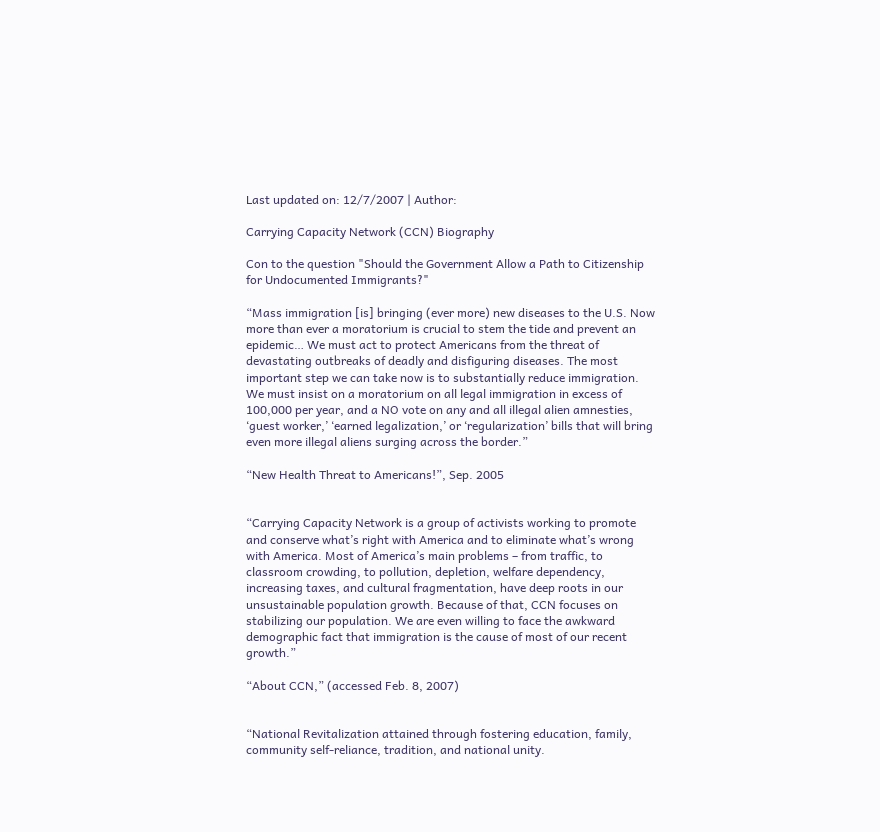Last updated on: 12/7/2007 | Author:

Carrying Capacity Network (CCN) Biography

Con to the question "Should the Government Allow a Path to Citizenship for Undocumented Immigrants?"

“Mass immigration [is] bringing (ever more) new diseases to the U.S. Now more than ever a moratorium is crucial to stem the tide and prevent an epidemic… We must act to protect Americans from the threat of devastating outbreaks of deadly and disfiguring diseases. The most important step we can take now is to substantially reduce immigration. We must insist on a moratorium on all legal immigration in excess of 100,000 per year, and a NO vote on any and all illegal alien amnesties, ‘guest worker,’ ‘earned legalization,’ or ‘regularization’ bills that will bring even more illegal aliens surging across the border.”

“New Health Threat to Americans!”, Sep. 2005


“Carrying Capacity Network is a group of activists working to promote and conserve what’s right with America and to eliminate what’s wrong with America. Most of America’s main problems – from traffic, to classroom crowding, to pollution, depletion, welfare dependency, increasing taxes, and cultural fragmentation, have deep roots in our unsustainable population growth. Because of that, CCN focuses on stabilizing our population. We are even willing to face the awkward demographic fact that immigration is the cause of most of our recent growth.”

“About CCN,” (accessed Feb. 8, 2007)


“National Revitalization attained through fostering education, family, community self-reliance, tradition, and national unity.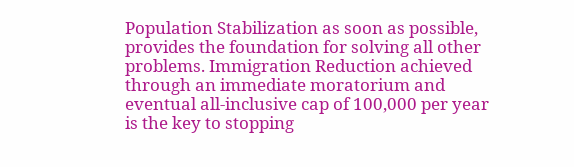Population Stabilization as soon as possible, provides the foundation for solving all other problems. Immigration Reduction achieved through an immediate moratorium and eventual all-inclusive cap of 100,000 per year is the key to stopping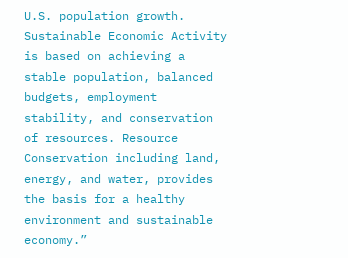U.S. population growth. Sustainable Economic Activity is based on achieving a stable population, balanced budgets, employment stability, and conservation of resources. Resource Conservation including land, energy, and water, provides the basis for a healthy environment and sustainable economy.”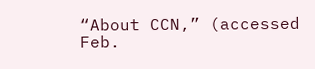“About CCN,” (accessed Feb.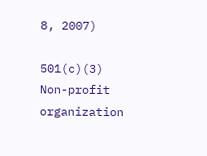8, 2007)

501(c)(3) Non-profit organization